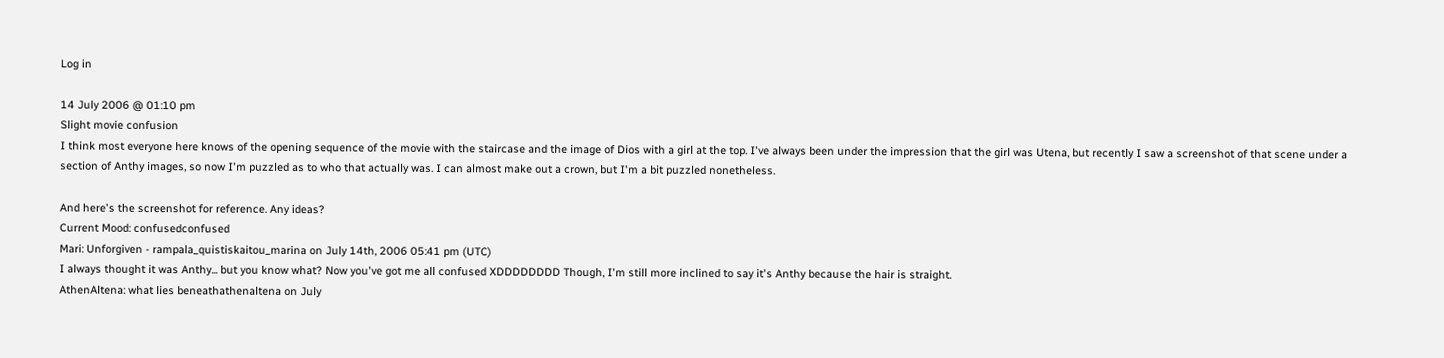Log in

14 July 2006 @ 01:10 pm
Slight movie confusion
I think most everyone here knows of the opening sequence of the movie with the staircase and the image of Dios with a girl at the top. I've always been under the impression that the girl was Utena, but recently I saw a screenshot of that scene under a section of Anthy images, so now I'm puzzled as to who that actually was. I can almost make out a crown, but I'm a bit puzzled nonetheless.

And here's the screenshot for reference. Any ideas?
Current Mood: confusedconfused
Mari: Unforgiven - rampala_quistiskaitou_marina on July 14th, 2006 05:41 pm (UTC)
I always thought it was Anthy... but you know what? Now you've got me all confused XDDDDDDDD Though, I'm still more inclined to say it's Anthy because the hair is straight.
AthenAltena: what lies beneathathenaltena on July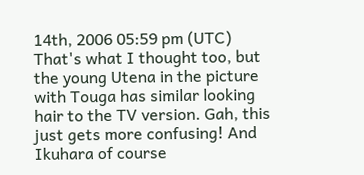14th, 2006 05:59 pm (UTC)
That's what I thought too, but the young Utena in the picture with Touga has similar looking hair to the TV version. Gah, this just gets more confusing! And Ikuhara of course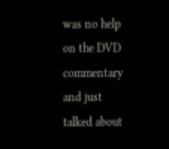was no help on the DVD commentary and just talked about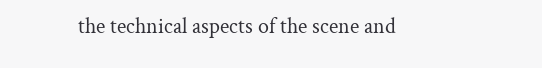the technical aspects of the scene and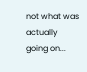not what was actually going on...